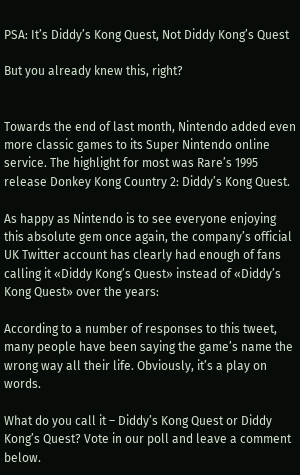PSA: It’s Diddy’s Kong Quest, Not Diddy Kong’s Quest

But you already knew this, right?


Towards the end of last month, Nintendo added even more classic games to its Super Nintendo online service. The highlight for most was Rare’s 1995 release Donkey Kong Country 2: Diddy’s Kong Quest.

As happy as Nintendo is to see everyone enjoying this absolute gem once again, the company’s official UK Twitter account has clearly had enough of fans calling it «Diddy Kong’s Quest» instead of «Diddy’s Kong Quest» over the years:

According to a number of responses to this tweet, many people have been saying the game’s name the wrong way all their life. Obviously, it’s a play on words.

What do you call it – Diddy’s Kong Quest or Diddy Kong’s Quest? Vote in our poll and leave a comment below.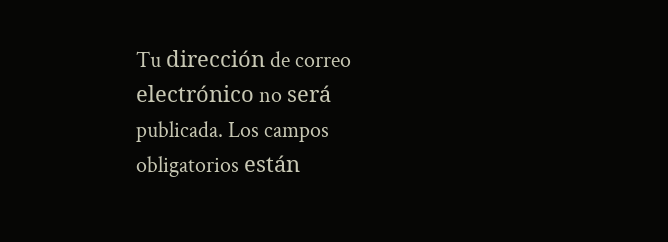Tu dirección de correo electrónico no será publicada. Los campos obligatorios están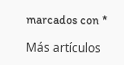marcados con *

Más artículos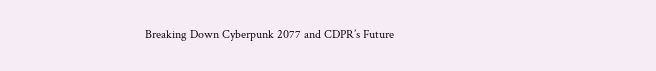Breaking Down Cyberpunk 2077 and CDPR’s Future